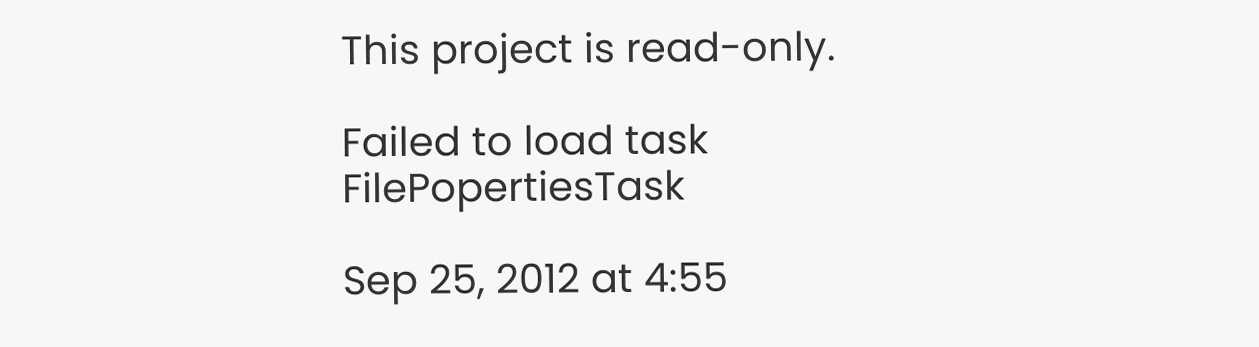This project is read-only.

Failed to load task FilePopertiesTask

Sep 25, 2012 at 4:55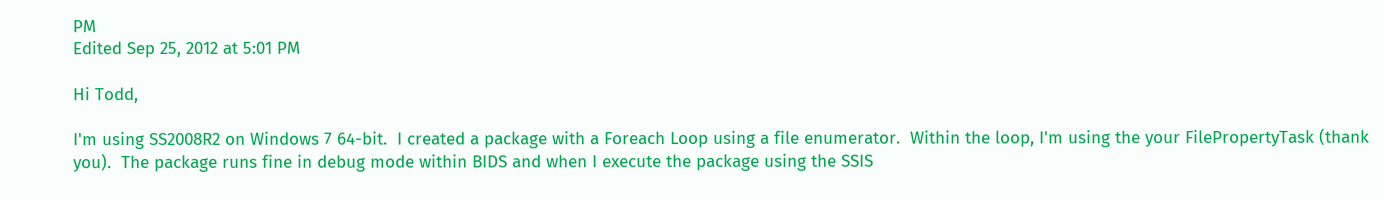PM
Edited Sep 25, 2012 at 5:01 PM

Hi Todd,

I'm using SS2008R2 on Windows 7 64-bit.  I created a package with a Foreach Loop using a file enumerator.  Within the loop, I'm using the your FilePropertyTask (thank you).  The package runs fine in debug mode within BIDS and when I execute the package using the SSIS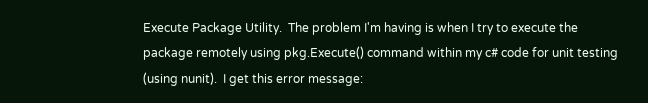Execute Package Utility.  The problem I'm having is when I try to execute the package remotely using pkg.Execute() command within my c# code for unit testing (using nunit).  I get this error message: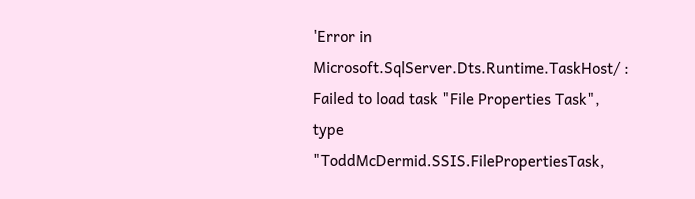'Error in Microsoft.SqlServer.Dts.Runtime.TaskHost/ : Failed to load task "File Properties Task", type "ToddMcDermid.SSIS.FilePropertiesTask,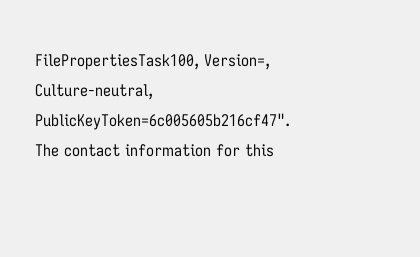FilePropertiesTask100, Version=, Culture-neutral, PublicKeyToken=6c005605b216cf47".  The contact information for this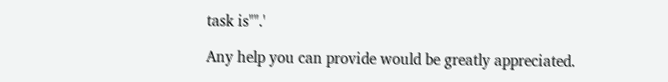task is"".'

Any help you can provide would be greatly appreciated.